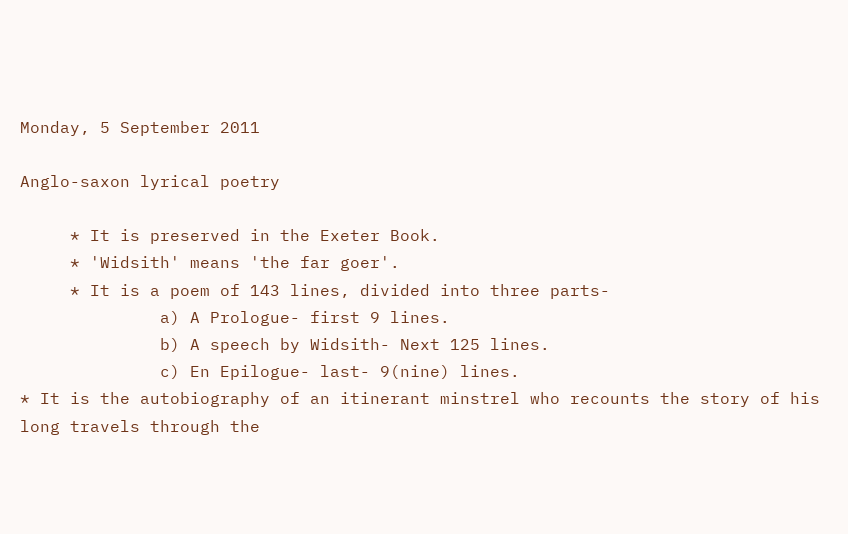Monday, 5 September 2011

Anglo-saxon lyrical poetry

     * It is preserved in the Exeter Book.
     * 'Widsith' means 'the far goer'.
     * It is a poem of 143 lines, divided into three parts-
              a) A Prologue- first 9 lines.
              b) A speech by Widsith- Next 125 lines.
              c) En Epilogue- last- 9(nine) lines.
* It is the autobiography of an itinerant minstrel who recounts the story of his long travels through the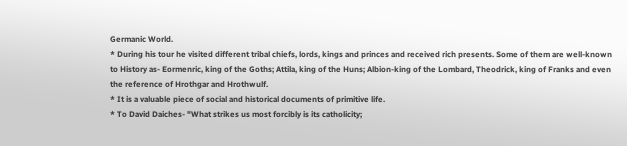Germanic World.
* During his tour he visited different tribal chiefs, lords, kings and princes and received rich presents. Some of them are well-known to History as- Eormenric, king of the Goths; Attila, king of the Huns; Albion-king of the Lombard, Theodrick, king of Franks and even the reference of Hrothgar and Hrothwulf.
* It is a valuable piece of social and historical documents of primitive life.
* To David Daiches- "What strikes us most forcibly is its catholicity;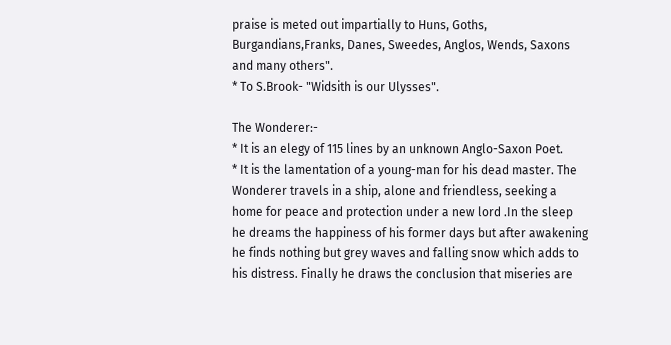praise is meted out impartially to Huns, Goths, Burgandians,Franks, Danes, Sweedes, Anglos, Wends, Saxons and many others".
* To S.Brook- "Widsith is our Ulysses".

The Wonderer:-
* It is an elegy of 115 lines by an unknown Anglo-Saxon Poet.
* It is the lamentation of a young-man for his dead master. The Wonderer travels in a ship, alone and friendless, seeking a home for peace and protection under a new lord .In the sleep he dreams the happiness of his former days but after awakening he finds nothing but grey waves and falling snow which adds to his distress. Finally he draws the conclusion that miseries are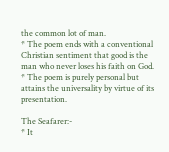the common lot of man.
* The poem ends with a conventional Christian sentiment that good is the man who never loses his faith on God.
* The poem is purely personal but attains the universality by virtue of its presentation.

The Seafarer:-
* It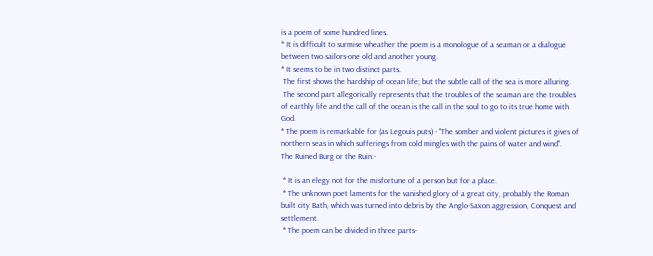is a poem of some hundred lines.
* It is difficult to surmise wheather the poem is a monologue of a seaman or a dialogue between two sailors-one old and another young.
* It seems to be in two distinct parts.
 The first shows the hardship of ocean life; but the subtle call of the sea is more alluring.
 The second part allegorically represents that the troubles of the seaman are the troubles of earthly life and the call of the ocean is the call in the soul to go to its true home with God.
* The poem is remarkable for (as Legouis puts) - "The somber and violent pictures it gives of northern seas in which sufferings from cold mingles with the pains of water and wind".
The Ruined Burg or the Ruin:-

 * It is an elegy not for the misfortune of a person but for a place.
 * The unknown poet laments for the vanished glory of a great city, probably the Roman built city Bath, which was turned into debris by the Anglo-Saxon aggression, Conquest and settlement.
 * The poem can be divided in three parts-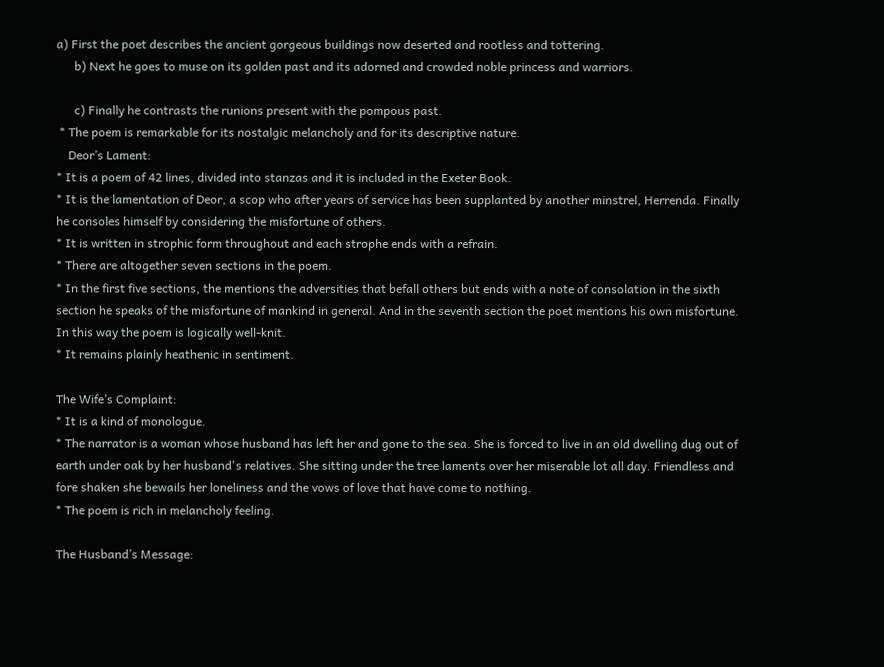a) First the poet describes the ancient gorgeous buildings now deserted and rootless and tottering.
      b) Next he goes to muse on its golden past and its adorned and crowded noble princess and warriors.

      c) Finally he contrasts the runions present with the pompous past.
 * The poem is remarkable for its nostalgic melancholy and for its descriptive nature.
    Deor’s Lament:
* It is a poem of 42 lines, divided into stanzas and it is included in the Exeter Book.
* It is the lamentation of Deor, a scop who after years of service has been supplanted by another minstrel, Herrenda. Finally he consoles himself by considering the misfortune of others.
* It is written in strophic form throughout and each strophe ends with a refrain.
* There are altogether seven sections in the poem.
* In the first five sections, the mentions the adversities that befall others but ends with a note of consolation in the sixth section he speaks of the misfortune of mankind in general. And in the seventh section the poet mentions his own misfortune. In this way the poem is logically well-knit.
* It remains plainly heathenic in sentiment.

The Wife’s Complaint:
* It is a kind of monologue.
* The narrator is a woman whose husband has left her and gone to the sea. She is forced to live in an old dwelling dug out of earth under oak by her husband's relatives. She sitting under the tree laments over her miserable lot all day. Friendless and fore shaken she bewails her loneliness and the vows of love that have come to nothing.
* The poem is rich in melancholy feeling.

The Husband’s Message: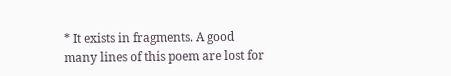* It exists in fragments. A good many lines of this poem are lost for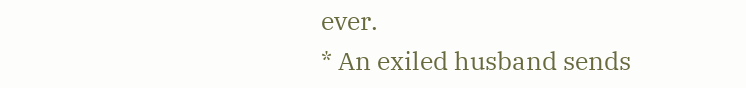ever.
* An exiled husband sends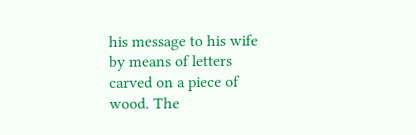his message to his wife by means of letters carved on a piece of wood. The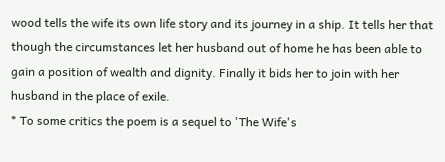wood tells the wife its own life story and its journey in a ship. It tells her that though the circumstances let her husband out of home he has been able to gain a position of wealth and dignity. Finally it bids her to join with her husband in the place of exile.
* To some critics the poem is a sequel to 'The Wife's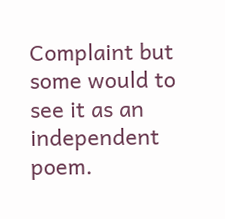Complaint but some would to see it as an independent poem.